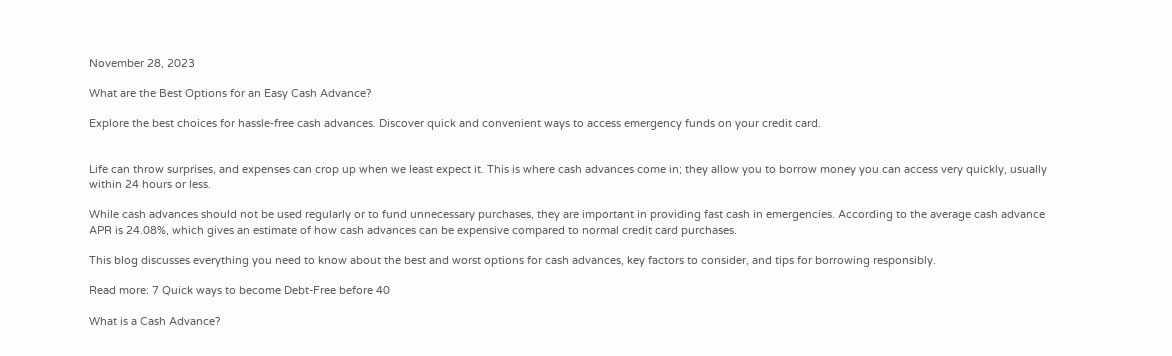November 28, 2023

What are the Best Options for an Easy Cash Advance?

Explore the best choices for hassle-free cash advances. Discover quick and convenient ways to access emergency funds on your credit card.


Life can throw surprises, and expenses can crop up when we least expect it. This is where cash advances come in; they allow you to borrow money you can access very quickly, usually within 24 hours or less.

While cash advances should not be used regularly or to fund unnecessary purchases, they are important in providing fast cash in emergencies. According to the average cash advance APR is 24.08%, which gives an estimate of how cash advances can be expensive compared to normal credit card purchases.

This blog discusses everything you need to know about the best and worst options for cash advances, key factors to consider, and tips for borrowing responsibly.

Read more: 7 Quick ways to become Debt-Free before 40

What is a Cash Advance?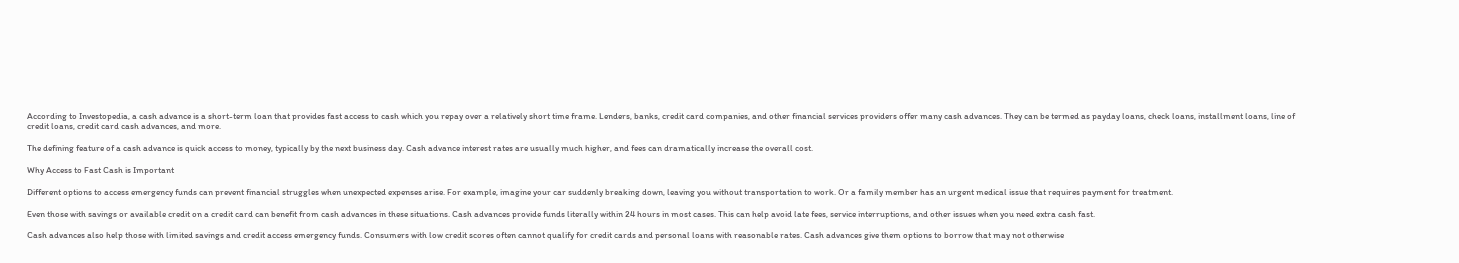According to Investopedia, a cash advance is a short-term loan that provides fast access to cash which you repay over a relatively short time frame. Lenders, banks, credit card companies, and other financial services providers offer many cash advances. They can be termed as payday loans, check loans, installment loans, line of credit loans, credit card cash advances, and more.

The defining feature of a cash advance is quick access to money, typically by the next business day. Cash advance interest rates are usually much higher, and fees can dramatically increase the overall cost.

Why Access to Fast Cash is Important

Different options to access emergency funds can prevent financial struggles when unexpected expenses arise. For example, imagine your car suddenly breaking down, leaving you without transportation to work. Or a family member has an urgent medical issue that requires payment for treatment.

Even those with savings or available credit on a credit card can benefit from cash advances in these situations. Cash advances provide funds literally within 24 hours in most cases. This can help avoid late fees, service interruptions, and other issues when you need extra cash fast.

Cash advances also help those with limited savings and credit access emergency funds. Consumers with low credit scores often cannot qualify for credit cards and personal loans with reasonable rates. Cash advances give them options to borrow that may not otherwise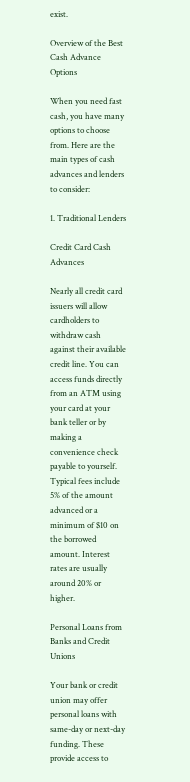exist.

Overview of the Best Cash Advance Options

When you need fast cash, you have many options to choose from. Here are the main types of cash advances and lenders to consider:

1. Traditional Lenders

Credit Card Cash Advances

Nearly all credit card issuers will allow cardholders to withdraw cash against their available credit line. You can access funds directly from an ATM using your card at your bank teller or by making a convenience check payable to yourself. Typical fees include 5% of the amount advanced or a minimum of $10 on the borrowed amount. Interest rates are usually around 20% or higher.

Personal Loans from Banks and Credit Unions

Your bank or credit union may offer personal loans with same-day or next-day funding. These provide access to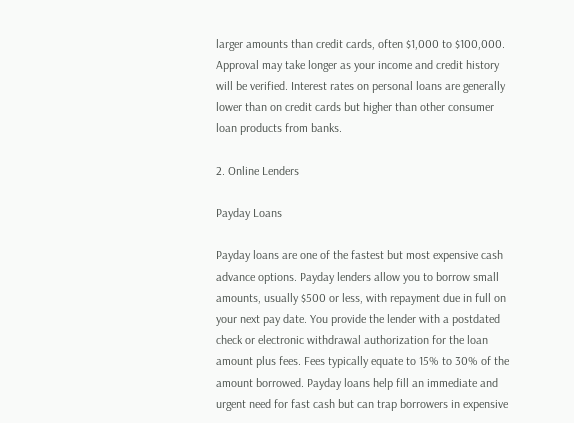larger amounts than credit cards, often $1,000 to $100,000. Approval may take longer as your income and credit history will be verified. Interest rates on personal loans are generally lower than on credit cards but higher than other consumer loan products from banks.

2. Online Lenders

Payday Loans

Payday loans are one of the fastest but most expensive cash advance options. Payday lenders allow you to borrow small amounts, usually $500 or less, with repayment due in full on your next pay date. You provide the lender with a postdated check or electronic withdrawal authorization for the loan amount plus fees. Fees typically equate to 15% to 30% of the amount borrowed. Payday loans help fill an immediate and urgent need for fast cash but can trap borrowers in expensive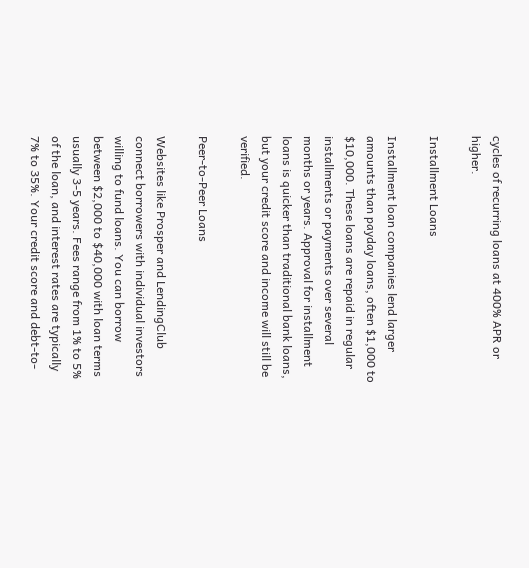cycles of recurring loans at 400% APR or higher.

Installment Loans

Installment loan companies lend larger amounts than payday loans, often $1,000 to $10,000. These loans are repaid in regular installments or payments over several months or years. Approval for installment loans is quicker than traditional bank loans, but your credit score and income will still be verified.

Peer-to-Peer Loans

Websites like Prosper and LendingClub connect borrowers with individual investors willing to fund loans. You can borrow between $2,000 to $40,000 with loan terms usually 3-5 years. Fees range from 1% to 5% of the loan, and interest rates are typically 7% to 35%. Your credit score and debt-to-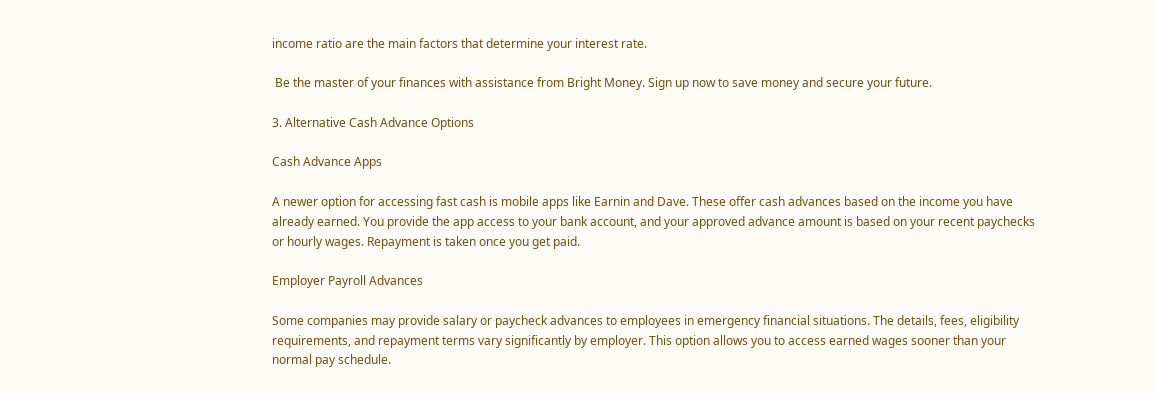income ratio are the main factors that determine your interest rate.

 Be the master of your finances with assistance from Bright Money. Sign up now to save money and secure your future.

3. Alternative Cash Advance Options

Cash Advance Apps

A newer option for accessing fast cash is mobile apps like Earnin and Dave. These offer cash advances based on the income you have already earned. You provide the app access to your bank account, and your approved advance amount is based on your recent paychecks or hourly wages. Repayment is taken once you get paid.

Employer Payroll Advances

Some companies may provide salary or paycheck advances to employees in emergency financial situations. The details, fees, eligibility requirements, and repayment terms vary significantly by employer. This option allows you to access earned wages sooner than your normal pay schedule.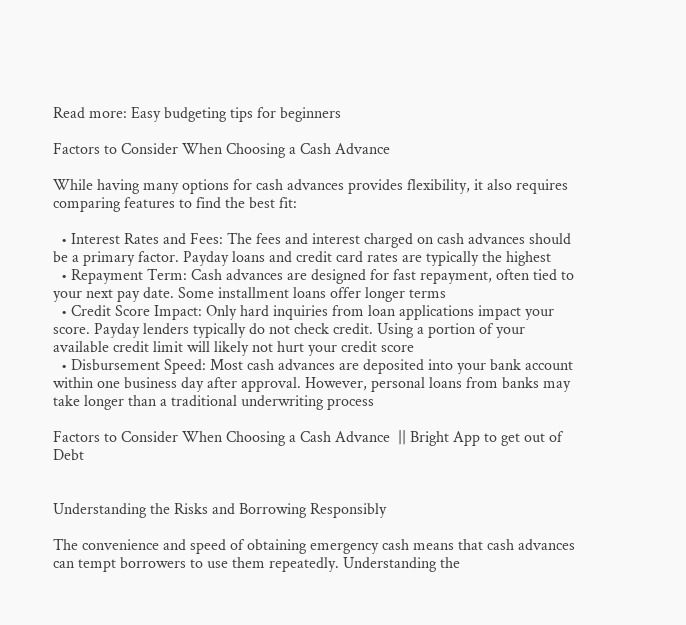Read more: Easy budgeting tips for beginners

Factors to Consider When Choosing a Cash Advance

While having many options for cash advances provides flexibility, it also requires comparing features to find the best fit:

  • Interest Rates and Fees: The fees and interest charged on cash advances should be a primary factor. Payday loans and credit card rates are typically the highest
  • Repayment Term: Cash advances are designed for fast repayment, often tied to your next pay date. Some installment loans offer longer terms
  • Credit Score Impact: Only hard inquiries from loan applications impact your score. Payday lenders typically do not check credit. Using a portion of your available credit limit will likely not hurt your credit score
  • Disbursement Speed: Most cash advances are deposited into your bank account within one business day after approval. However, personal loans from banks may take longer than a traditional underwriting process

Factors to Consider When Choosing a Cash Advance  || Bright App to get out of Debt


Understanding the Risks and Borrowing Responsibly

The convenience and speed of obtaining emergency cash means that cash advances can tempt borrowers to use them repeatedly. Understanding the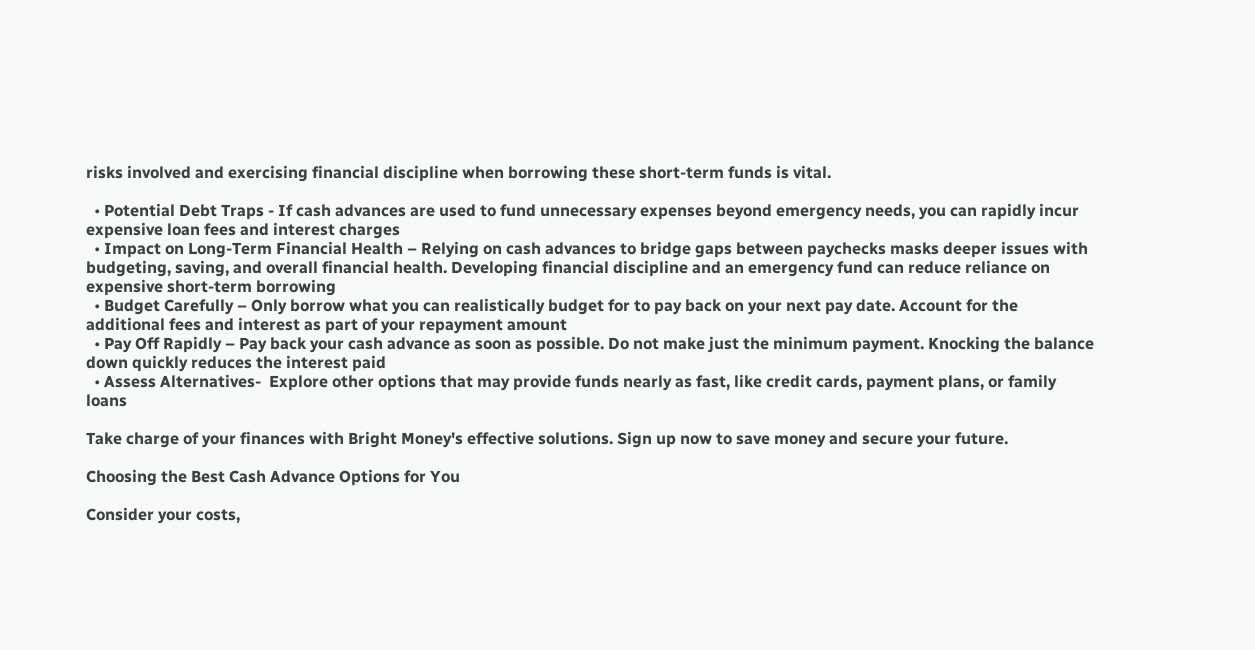risks involved and exercising financial discipline when borrowing these short-term funds is vital.

  • Potential Debt Traps - If cash advances are used to fund unnecessary expenses beyond emergency needs, you can rapidly incur expensive loan fees and interest charges
  • Impact on Long-Term Financial Health – Relying on cash advances to bridge gaps between paychecks masks deeper issues with budgeting, saving, and overall financial health. Developing financial discipline and an emergency fund can reduce reliance on expensive short-term borrowing
  • Budget Carefully – Only borrow what you can realistically budget for to pay back on your next pay date. Account for the additional fees and interest as part of your repayment amount
  • Pay Off Rapidly – Pay back your cash advance as soon as possible. Do not make just the minimum payment. Knocking the balance down quickly reduces the interest paid
  • Assess Alternatives-  Explore other options that may provide funds nearly as fast, like credit cards, payment plans, or family loans

Take charge of your finances with Bright Money's effective solutions. Sign up now to save money and secure your future.

Choosing the Best Cash Advance Options for You

Consider your costs,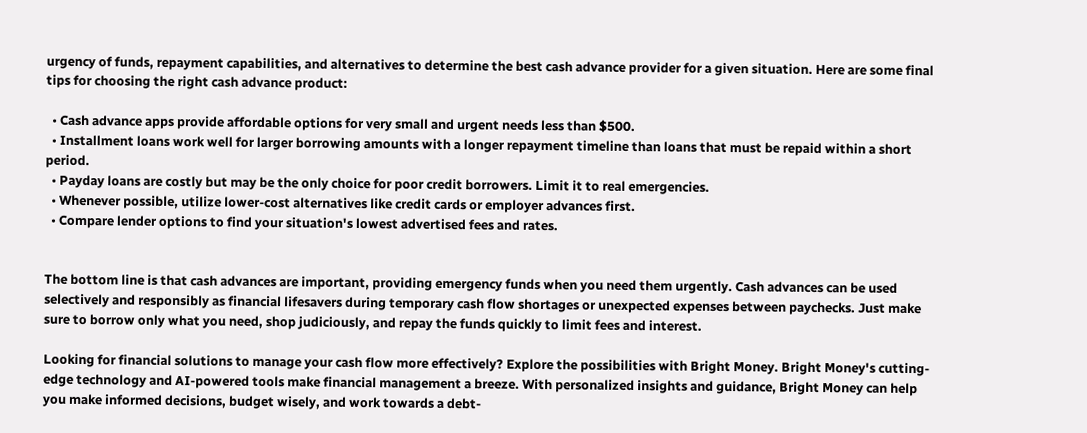urgency of funds, repayment capabilities, and alternatives to determine the best cash advance provider for a given situation. Here are some final tips for choosing the right cash advance product:

  • Cash advance apps provide affordable options for very small and urgent needs less than $500.
  • Installment loans work well for larger borrowing amounts with a longer repayment timeline than loans that must be repaid within a short period.
  • Payday loans are costly but may be the only choice for poor credit borrowers. Limit it to real emergencies.
  • Whenever possible, utilize lower-cost alternatives like credit cards or employer advances first.
  • Compare lender options to find your situation's lowest advertised fees and rates.


The bottom line is that cash advances are important, providing emergency funds when you need them urgently. Cash advances can be used selectively and responsibly as financial lifesavers during temporary cash flow shortages or unexpected expenses between paychecks. Just make sure to borrow only what you need, shop judiciously, and repay the funds quickly to limit fees and interest.

Looking for financial solutions to manage your cash flow more effectively? Explore the possibilities with Bright Money. Bright Money's cutting-edge technology and AI-powered tools make financial management a breeze. With personalized insights and guidance, Bright Money can help you make informed decisions, budget wisely, and work towards a debt-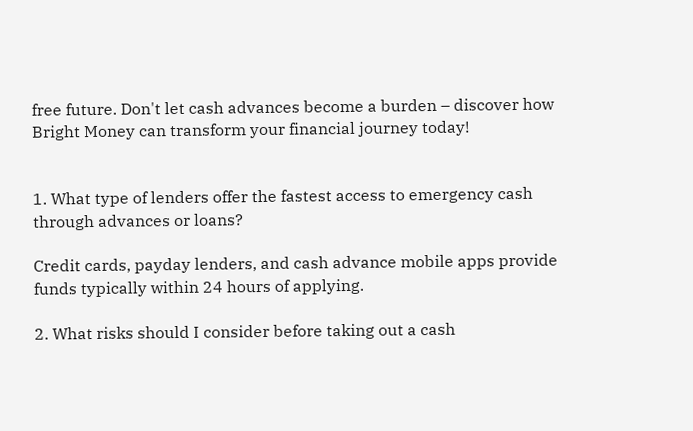free future. Don't let cash advances become a burden – discover how Bright Money can transform your financial journey today!


1. What type of lenders offer the fastest access to emergency cash through advances or loans?

Credit cards, payday lenders, and cash advance mobile apps provide funds typically within 24 hours of applying.

2. What risks should I consider before taking out a cash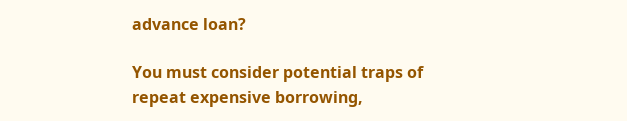advance loan?

You must consider potential traps of repeat expensive borrowing,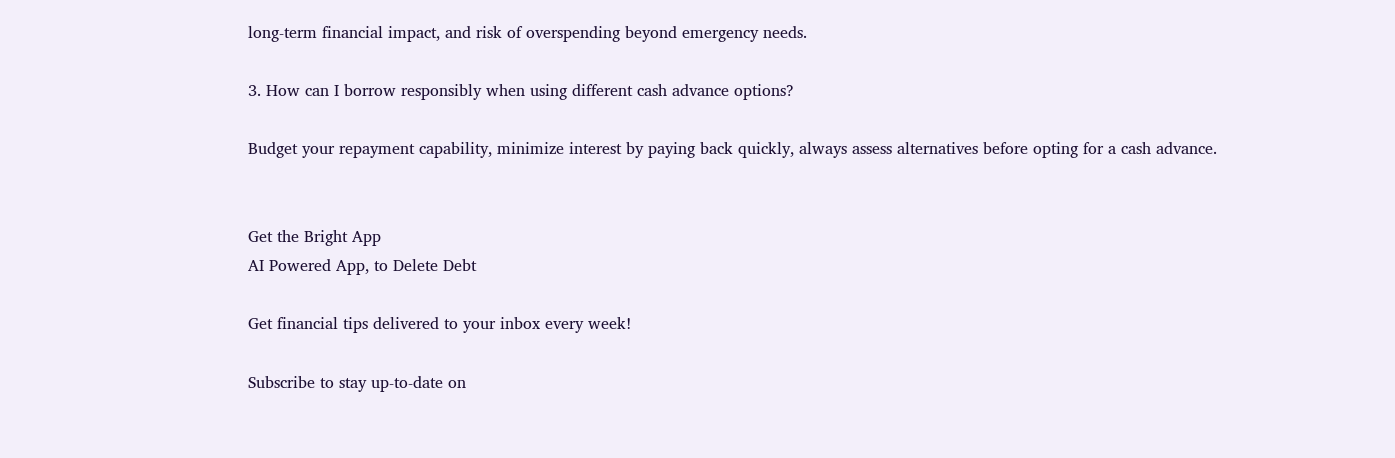long-term financial impact, and risk of overspending beyond emergency needs.

3. How can I borrow responsibly when using different cash advance options?

Budget your repayment capability, minimize interest by paying back quickly, always assess alternatives before opting for a cash advance.


Get the Bright App
AI Powered App, to Delete Debt

Get financial tips delivered to your inbox every week!

Subscribe to stay up-to-date on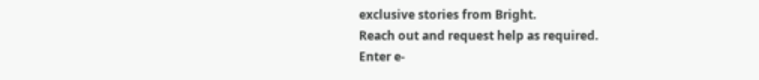exclusive stories from Bright.
Reach out and request help as required.
Enter e-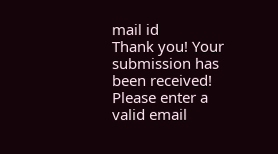mail id
Thank you! Your submission has been received!
Please enter a valid email